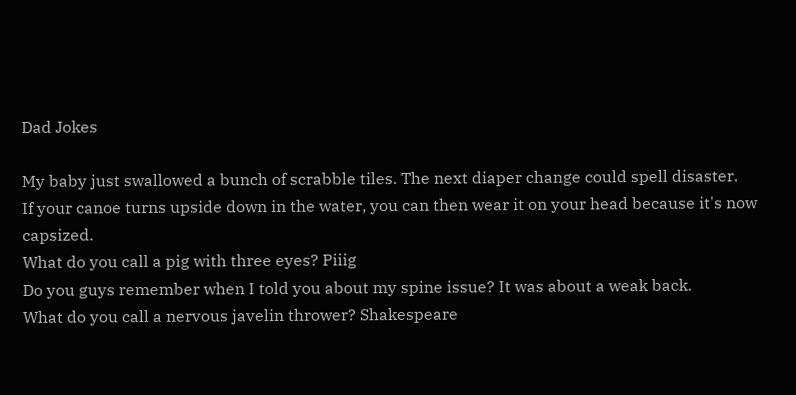Dad Jokes

My baby just swallowed a bunch of scrabble tiles. The next diaper change could spell disaster.
If your canoe turns upside down in the water, you can then wear it on your head because it's now capsized.
What do you call a pig with three eyes? Piiig
Do you guys remember when I told you about my spine issue? It was about a weak back.
What do you call a nervous javelin thrower? Shakespeare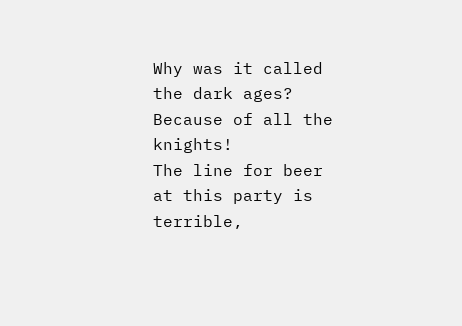Why was it called the dark ages? Because of all the knights!
The line for beer at this party is terrible,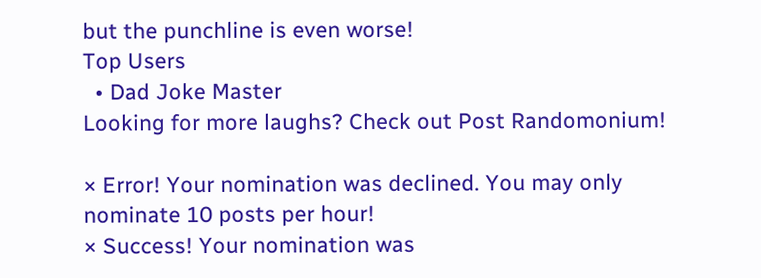but the punchline is even worse!
Top Users
  • Dad Joke Master
Looking for more laughs? Check out Post Randomonium!

× Error! Your nomination was declined. You may only nominate 10 posts per hour!
× Success! Your nomination was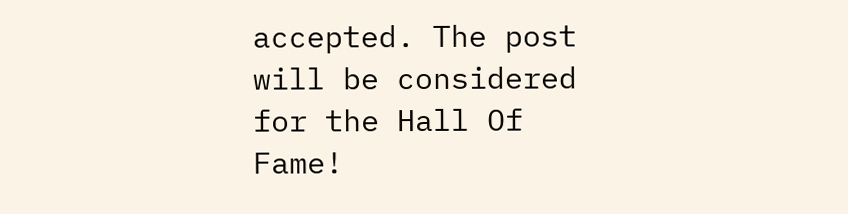accepted. The post will be considered for the Hall Of Fame!